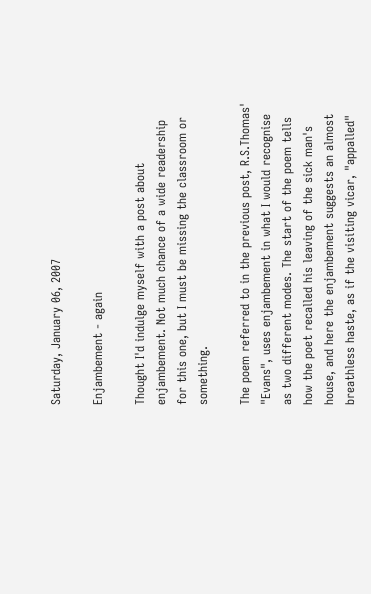Saturday, January 06, 2007

Enjambement - again

Thought I'd indulge myself with a post about enjambement. Not much chance of a wide readership for this one, but I must be missing the classroom or something.

The poem referred to in the previous post, R.S.Thomas' "Evans", uses enjambement in what I would recognise as two different modes. The start of the poem tells how the poet recalled his leaving of the sick man's house, and here the enjambement suggests an almost breathless haste, as if the visiting vicar, "appalled"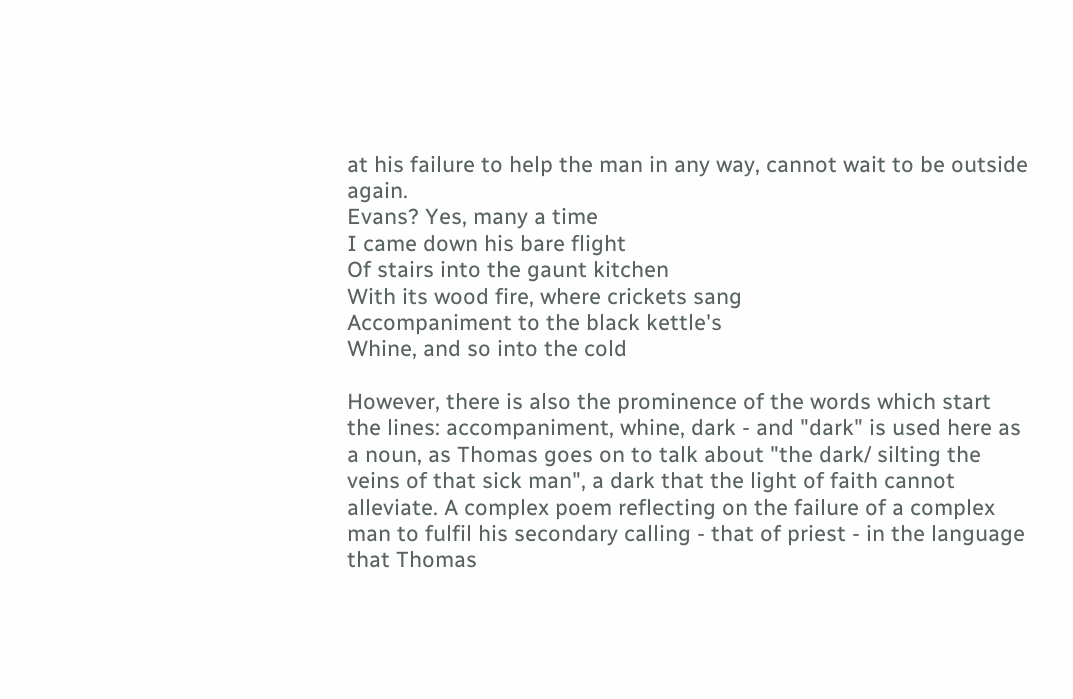at his failure to help the man in any way, cannot wait to be outside again.
Evans? Yes, many a time
I came down his bare flight
Of stairs into the gaunt kitchen
With its wood fire, where crickets sang
Accompaniment to the black kettle's
Whine, and so into the cold

However, there is also the prominence of the words which start the lines: accompaniment, whine, dark - and "dark" is used here as a noun, as Thomas goes on to talk about "the dark/ silting the veins of that sick man", a dark that the light of faith cannot alleviate. A complex poem reflecting on the failure of a complex man to fulfil his secondary calling - that of priest - in the language that Thomas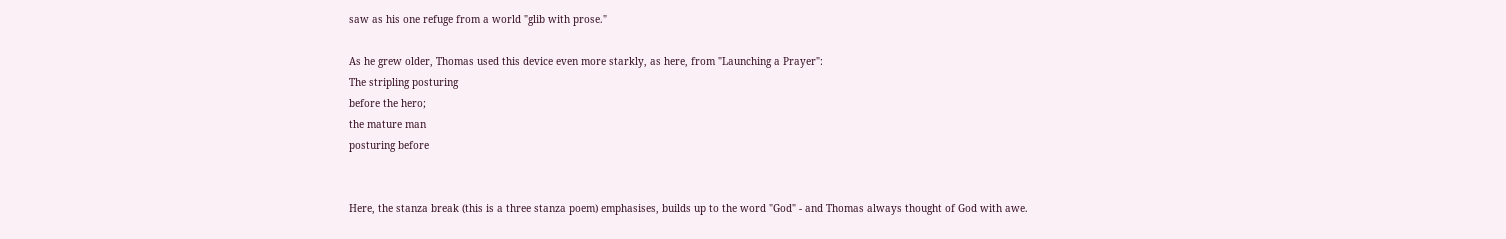saw as his one refuge from a world "glib with prose."

As he grew older, Thomas used this device even more starkly, as here, from "Launching a Prayer":
The stripling posturing
before the hero;
the mature man
posturing before


Here, the stanza break (this is a three stanza poem) emphasises, builds up to the word "God" - and Thomas always thought of God with awe.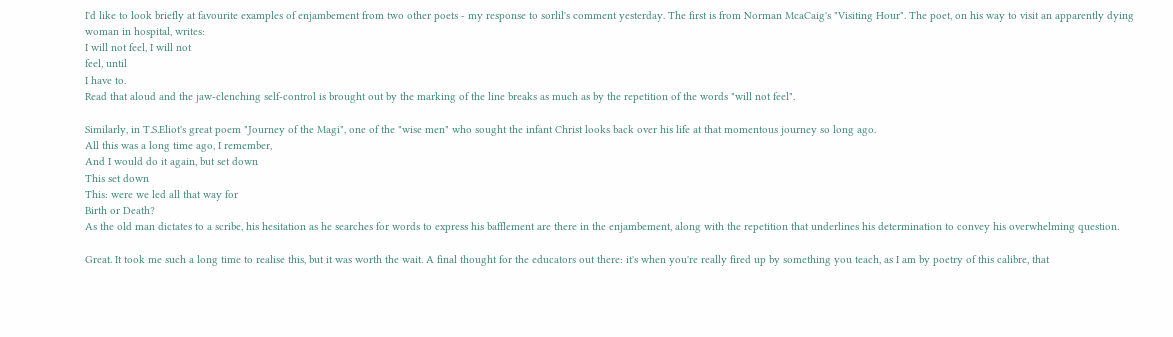I'd like to look briefly at favourite examples of enjambement from two other poets - my response to sorlil's comment yesterday. The first is from Norman McaCaig's "Visiting Hour". The poet, on his way to visit an apparently dying woman in hospital, writes:
I will not feel, I will not
feel, until
I have to.
Read that aloud and the jaw-clenching self-control is brought out by the marking of the line breaks as much as by the repetition of the words "will not feel".

Similarly, in T.S.Eliot's great poem "Journey of the Magi", one of the "wise men" who sought the infant Christ looks back over his life at that momentous journey so long ago.
All this was a long time ago, I remember,
And I would do it again, but set down
This set down
This: were we led all that way for
Birth or Death?
As the old man dictates to a scribe, his hesitation as he searches for words to express his bafflement are there in the enjambement, along with the repetition that underlines his determination to convey his overwhelming question.

Great. It took me such a long time to realise this, but it was worth the wait. A final thought for the educators out there: it's when you're really fired up by something you teach, as I am by poetry of this calibre, that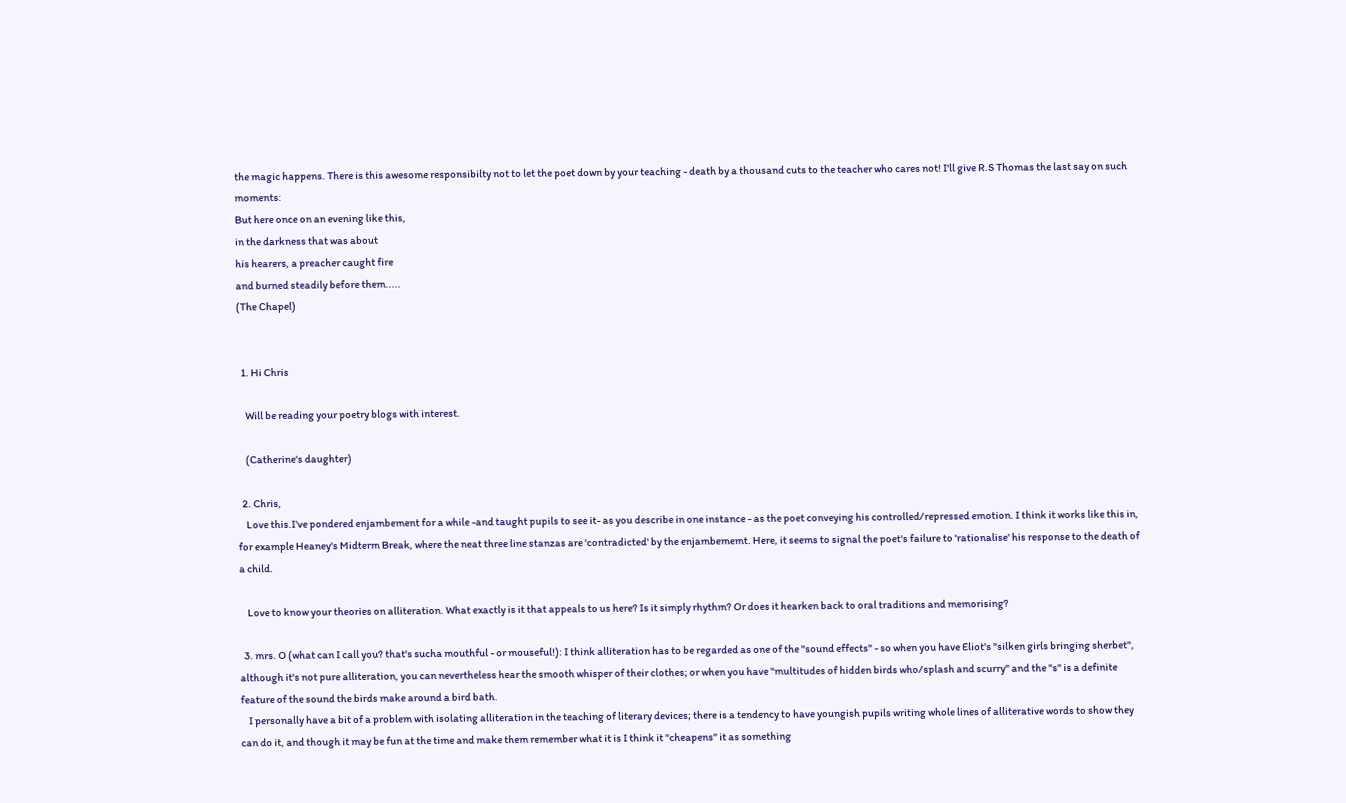the magic happens. There is this awesome responsibilty not to let the poet down by your teaching - death by a thousand cuts to the teacher who cares not! I'll give R.S Thomas the last say on such moments:
But here once on an evening like this,
in the darkness that was about
his hearers, a preacher caught fire
and burned steadily before them.....
(The Chapel)


  1. Hi Chris

    Will be reading your poetry blogs with interest.

    (Catherine's daughter)

  2. Chris,
    Love this.I've pondered enjambement for a while -and taught pupils to see it- as you describe in one instance - as the poet conveying his controlled/repressed emotion. I think it works like this in, for example Heaney's Midterm Break, where the neat three line stanzas are 'contradicted' by the enjambememt. Here, it seems to signal the poet's failure to 'rationalise' his response to the death of a child.

    Love to know your theories on alliteration. What exactly is it that appeals to us here? Is it simply rhythm? Or does it hearken back to oral traditions and memorising?

  3. mrs. O (what can I call you? that's sucha mouthful - or mouseful!): I think alliteration has to be regarded as one of the "sound effects" - so when you have Eliot's "silken girls bringing sherbet", although it's not pure alliteration, you can nevertheless hear the smooth whisper of their clothes; or when you have "multitudes of hidden birds who/splash and scurry" and the "s" is a definite feature of the sound the birds make around a bird bath.
    I personally have a bit of a problem with isolating alliteration in the teaching of literary devices; there is a tendency to have youngish pupils writing whole lines of alliterative words to show they can do it, and though it may be fun at the time and make them remember what it is I think it "cheapens" it as something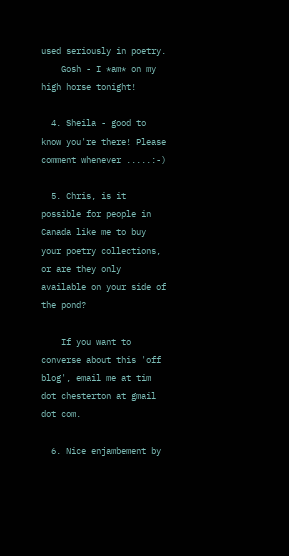used seriously in poetry.
    Gosh - I *am* on my high horse tonight!

  4. Sheila - good to know you're there! Please comment whenever .....:-)

  5. Chris, is it possible for people in Canada like me to buy your poetry collections, or are they only available on your side of the pond?

    If you want to converse about this 'off blog', email me at tim dot chesterton at gmail dot com.

  6. Nice enjambement by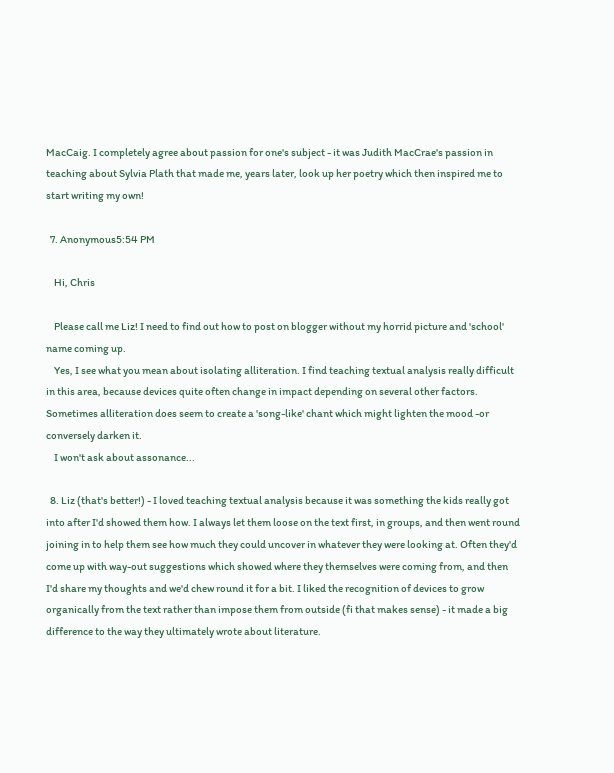MacCaig. I completely agree about passion for one's subject - it was Judith MacCrae's passion in teaching about Sylvia Plath that made me, years later, look up her poetry which then inspired me to start writing my own!

  7. Anonymous5:54 PM

    Hi, Chris

    Please call me Liz! I need to find out how to post on blogger without my horrid picture and 'school' name coming up.
    Yes, I see what you mean about isolating alliteration. I find teaching textual analysis really difficult in this area, because devices quite often change in impact depending on several other factors. Sometimes alliteration does seem to create a 'song-like' chant which might lighten the mood -or conversely darken it.
    I won't ask about assonance...

  8. Liz (that's better!) - I loved teaching textual analysis because it was something the kids really got into after I'd showed them how. I always let them loose on the text first, in groups, and then went round joining in to help them see how much they could uncover in whatever they were looking at. Often they'd come up with way-out suggestions which showed where they themselves were coming from, and then I'd share my thoughts and we'd chew round it for a bit. I liked the recognition of devices to grow organically from the text rather than impose them from outside (fi that makes sense) - it made a big difference to the way they ultimately wrote about literature.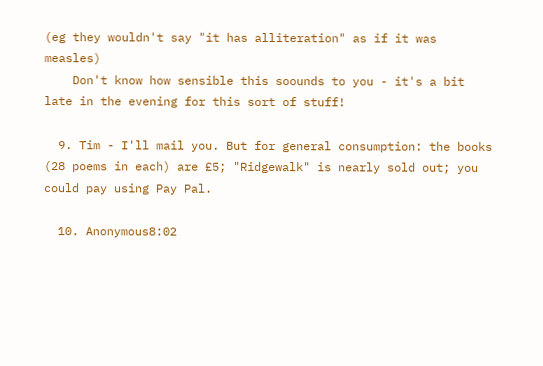(eg they wouldn't say "it has alliteration" as if it was measles)
    Don't know how sensible this soounds to you - it's a bit late in the evening for this sort of stuff!

  9. Tim - I'll mail you. But for general consumption: the books (28 poems in each) are £5; "Ridgewalk" is nearly sold out; you could pay using Pay Pal.

  10. Anonymous8:02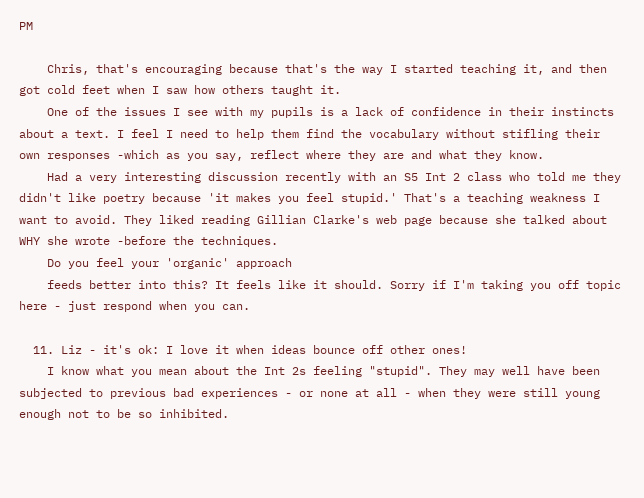PM

    Chris, that's encouraging because that's the way I started teaching it, and then got cold feet when I saw how others taught it.
    One of the issues I see with my pupils is a lack of confidence in their instincts about a text. I feel I need to help them find the vocabulary without stifling their own responses -which as you say, reflect where they are and what they know.
    Had a very interesting discussion recently with an S5 Int 2 class who told me they didn't like poetry because 'it makes you feel stupid.' That's a teaching weakness I want to avoid. They liked reading Gillian Clarke's web page because she talked about WHY she wrote -before the techniques.
    Do you feel your 'organic' approach
    feeds better into this? It feels like it should. Sorry if I'm taking you off topic here - just respond when you can.

  11. Liz - it's ok: I love it when ideas bounce off other ones!
    I know what you mean about the Int 2s feeling "stupid". They may well have been subjected to previous bad experiences - or none at all - when they were still young enough not to be so inhibited.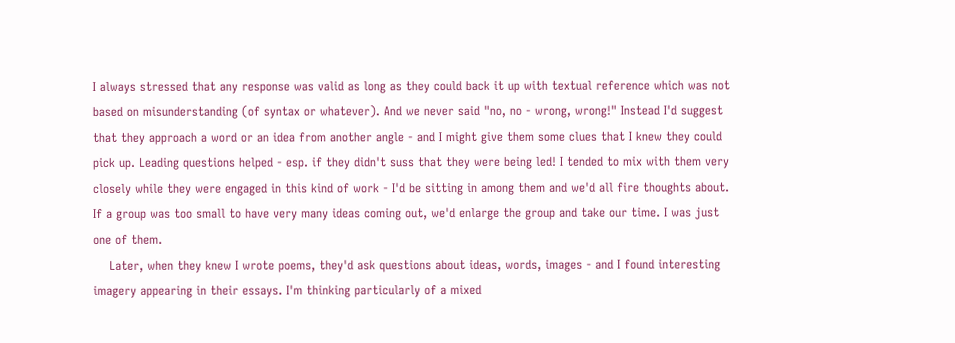I always stressed that any response was valid as long as they could back it up with textual reference which was not based on misunderstanding (of syntax or whatever). And we never said "no, no - wrong, wrong!" Instead I'd suggest that they approach a word or an idea from another angle - and I might give them some clues that I knew they could pick up. Leading questions helped - esp. if they didn't suss that they were being led! I tended to mix with them very closely while they were engaged in this kind of work - I'd be sitting in among them and we'd all fire thoughts about. If a group was too small to have very many ideas coming out, we'd enlarge the group and take our time. I was just one of them.
    Later, when they knew I wrote poems, they'd ask questions about ideas, words, images - and I found interesting imagery appearing in their essays. I'm thinking particularly of a mixed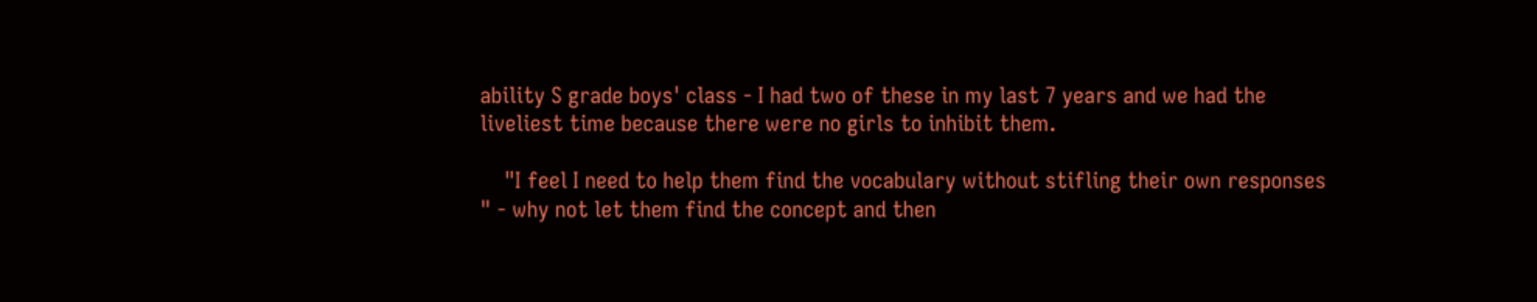ability S grade boys' class - I had two of these in my last 7 years and we had the liveliest time because there were no girls to inhibit them.

    "I feel I need to help them find the vocabulary without stifling their own responses " - why not let them find the concept and then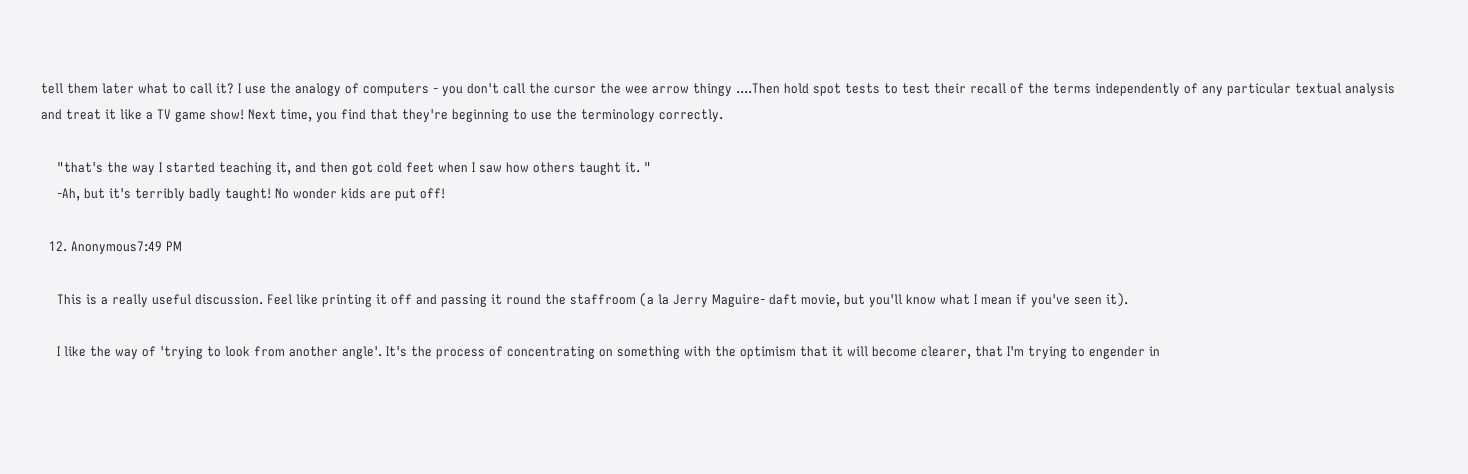tell them later what to call it? I use the analogy of computers - you don't call the cursor the wee arrow thingy ....Then hold spot tests to test their recall of the terms independently of any particular textual analysis and treat it like a TV game show! Next time, you find that they're beginning to use the terminology correctly.

    "that's the way I started teaching it, and then got cold feet when I saw how others taught it. "
    -Ah, but it's terribly badly taught! No wonder kids are put off!

  12. Anonymous7:49 PM

    This is a really useful discussion. Feel like printing it off and passing it round the staffroom (a la Jerry Maguire- daft movie, but you'll know what I mean if you've seen it).

    I like the way of 'trying to look from another angle'. It's the process of concentrating on something with the optimism that it will become clearer, that I'm trying to engender in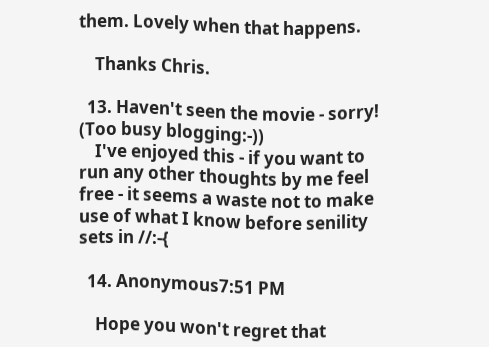them. Lovely when that happens.

    Thanks Chris.

  13. Haven't seen the movie - sorry! (Too busy blogging:-))
    I've enjoyed this - if you want to run any other thoughts by me feel free - it seems a waste not to make use of what I know before senility sets in //:-{

  14. Anonymous7:51 PM

    Hope you won't regret that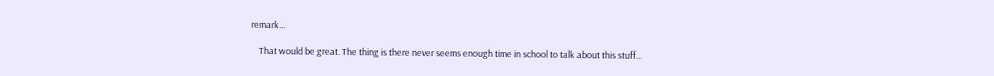remark...

    That would be great. The thing is there never seems enough time in school to talk about this stuff...